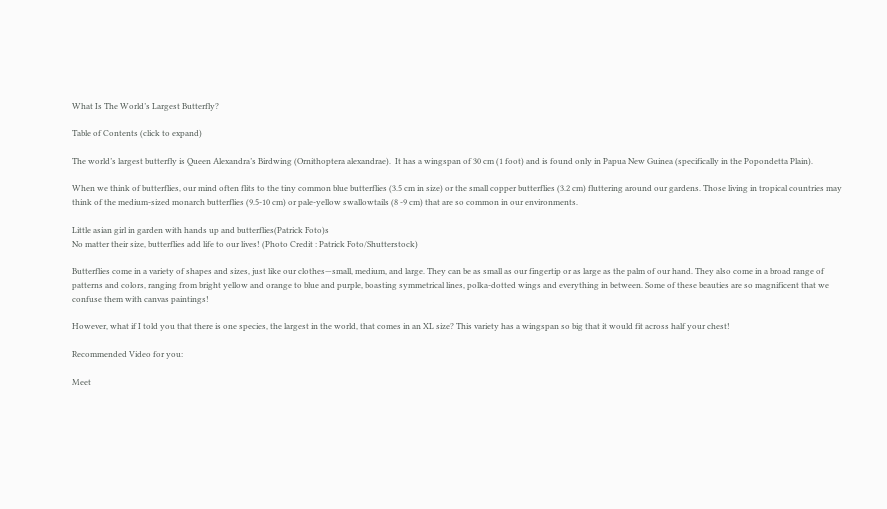What Is The World’s Largest Butterfly?

Table of Contents (click to expand)

The world’s largest butterfly is Queen Alexandra’s Birdwing (Ornithoptera alexandrae).  It has a wingspan of 30 cm (1 foot) and is found only in Papua New Guinea (specifically in the Popondetta Plain).

When we think of butterflies, our mind often flits to the tiny common blue butterflies (3.5 cm in size) or the small copper butterflies (3.2 cm) fluttering around our gardens. Those living in tropical countries may think of the medium-sized monarch butterflies (9.5-10 cm) or pale-yellow swallowtails (8 -9 cm) that are so common in our environments.

Little asian girl in garden with hands up and butterflies(Patrick Foto)s
No matter their size, butterflies add life to our lives! (Photo Credit : Patrick Foto/Shutterstock)

Butterflies come in a variety of shapes and sizes, just like our clothes—small, medium, and large. They can be as small as our fingertip or as large as the palm of our hand. They also come in a broad range of patterns and colors, ranging from bright yellow and orange to blue and purple, boasting symmetrical lines, polka-dotted wings and everything in between. Some of these beauties are so magnificent that we confuse them with canvas paintings!

However, what if I told you that there is one species, the largest in the world, that comes in an XL size? This variety has a wingspan so big that it would fit across half your chest!

Recommended Video for you:

Meet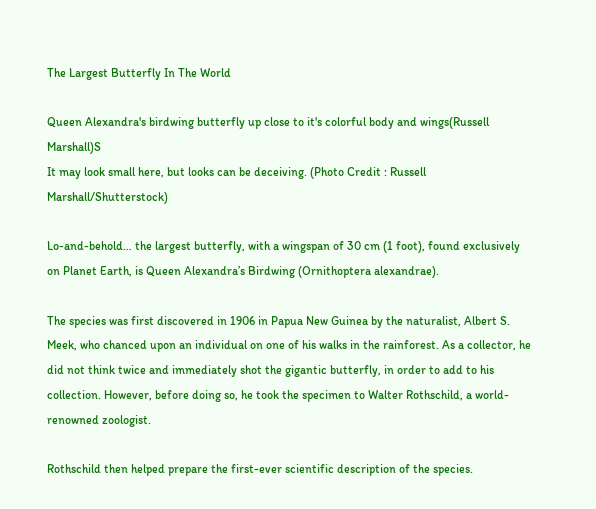The Largest Butterfly In The World

Queen Alexandra's birdwing butterfly up close to it's colorful body and wings(Russell Marshall)S
It may look small here, but looks can be deceiving. (Photo Credit : Russell Marshall/Shutterstock)

Lo-and-behold… the largest butterfly, with a wingspan of 30 cm (1 foot), found exclusively on Planet Earth, is Queen Alexandra’s Birdwing (Ornithoptera alexandrae).

The species was first discovered in 1906 in Papua New Guinea by the naturalist, Albert S. Meek, who chanced upon an individual on one of his walks in the rainforest. As a collector, he did not think twice and immediately shot the gigantic butterfly, in order to add to his collection. However, before doing so, he took the specimen to Walter Rothschild, a world-renowned zoologist.

Rothschild then helped prepare the first-ever scientific description of the species.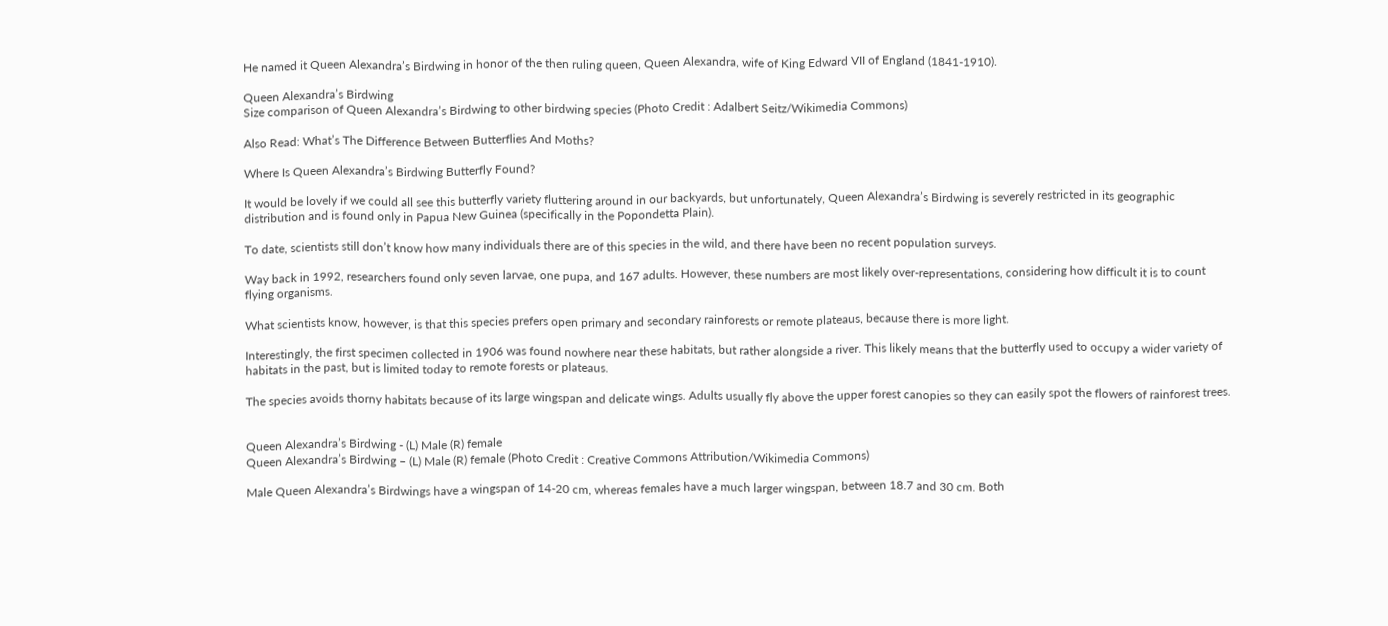He named it Queen Alexandra’s Birdwing in honor of the then ruling queen, Queen Alexandra, wife of King Edward VII of England (1841-1910).

Queen Alexandra’s Birdwing
Size comparison of Queen Alexandra’s Birdwing to other birdwing species (Photo Credit : Adalbert Seitz/Wikimedia Commons)

Also Read: What’s The Difference Between Butterflies And Moths?

Where Is Queen Alexandra’s Birdwing Butterfly Found?

It would be lovely if we could all see this butterfly variety fluttering around in our backyards, but unfortunately, Queen Alexandra’s Birdwing is severely restricted in its geographic distribution and is found only in Papua New Guinea (specifically in the Popondetta Plain).

To date, scientists still don’t know how many individuals there are of this species in the wild, and there have been no recent population surveys.

Way back in 1992, researchers found only seven larvae, one pupa, and 167 adults. However, these numbers are most likely over-representations, considering how difficult it is to count flying organisms.

What scientists know, however, is that this species prefers open primary and secondary rainforests or remote plateaus, because there is more light.

Interestingly, the first specimen collected in 1906 was found nowhere near these habitats, but rather alongside a river. This likely means that the butterfly used to occupy a wider variety of habitats in the past, but is limited today to remote forests or plateaus.

The species avoids thorny habitats because of its large wingspan and delicate wings. Adults usually fly above the upper forest canopies so they can easily spot the flowers of rainforest trees.


Queen Alexandra’s Birdwing - (L) Male (R) female
Queen Alexandra’s Birdwing – (L) Male (R) female (Photo Credit : Creative Commons Attribution/Wikimedia Commons)

Male Queen Alexandra’s Birdwings have a wingspan of 14-20 cm, whereas females have a much larger wingspan, between 18.7 and 30 cm. Both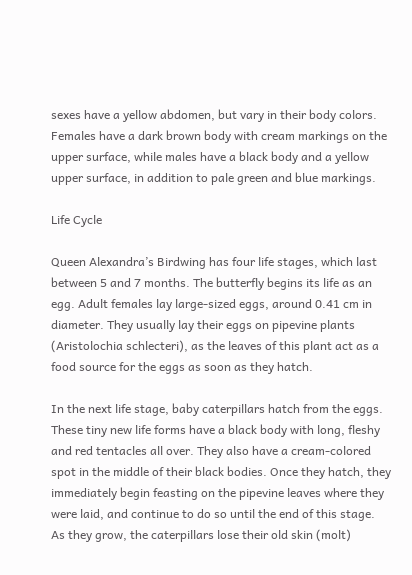sexes have a yellow abdomen, but vary in their body colors. Females have a dark brown body with cream markings on the upper surface, while males have a black body and a yellow upper surface, in addition to pale green and blue markings.

Life Cycle

Queen Alexandra’s Birdwing has four life stages, which last between 5 and 7 months. The butterfly begins its life as an egg. Adult females lay large-sized eggs, around 0.41 cm in diameter. They usually lay their eggs on pipevine plants (Aristolochia schlecteri), as the leaves of this plant act as a food source for the eggs as soon as they hatch.

In the next life stage, baby caterpillars hatch from the eggs. These tiny new life forms have a black body with long, fleshy and red tentacles all over. They also have a cream-colored spot in the middle of their black bodies. Once they hatch, they immediately begin feasting on the pipevine leaves where they were laid, and continue to do so until the end of this stage. As they grow, the caterpillars lose their old skin (molt)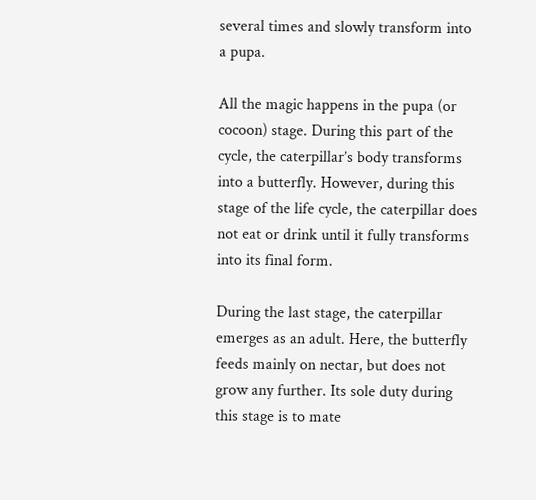several times and slowly transform into a pupa.

All the magic happens in the pupa (or cocoon) stage. During this part of the cycle, the caterpillar’s body transforms into a butterfly. However, during this stage of the life cycle, the caterpillar does not eat or drink until it fully transforms into its final form.

During the last stage, the caterpillar emerges as an adult. Here, the butterfly feeds mainly on nectar, but does not grow any further. Its sole duty during this stage is to mate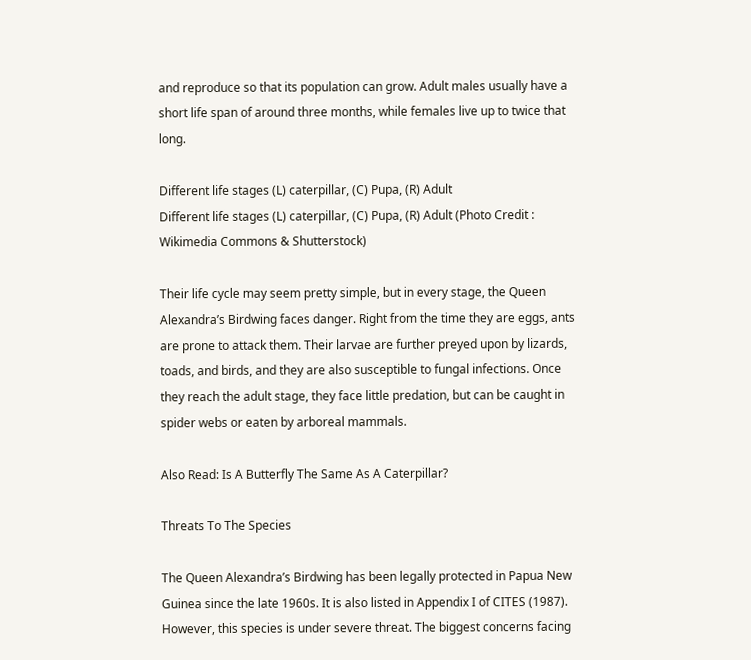and reproduce so that its population can grow. Adult males usually have a short life span of around three months, while females live up to twice that long.

Different life stages (L) caterpillar, (C) Pupa, (R) Adult
Different life stages (L) caterpillar, (C) Pupa, (R) Adult (Photo Credit : Wikimedia Commons & Shutterstock)

Their life cycle may seem pretty simple, but in every stage, the Queen Alexandra’s Birdwing faces danger. Right from the time they are eggs, ants are prone to attack them. Their larvae are further preyed upon by lizards, toads, and birds, and they are also susceptible to fungal infections. Once they reach the adult stage, they face little predation, but can be caught in spider webs or eaten by arboreal mammals.

Also Read: Is A Butterfly The Same As A Caterpillar?

Threats To The Species

The Queen Alexandra’s Birdwing has been legally protected in Papua New Guinea since the late 1960s. It is also listed in Appendix I of CITES (1987). However, this species is under severe threat. The biggest concerns facing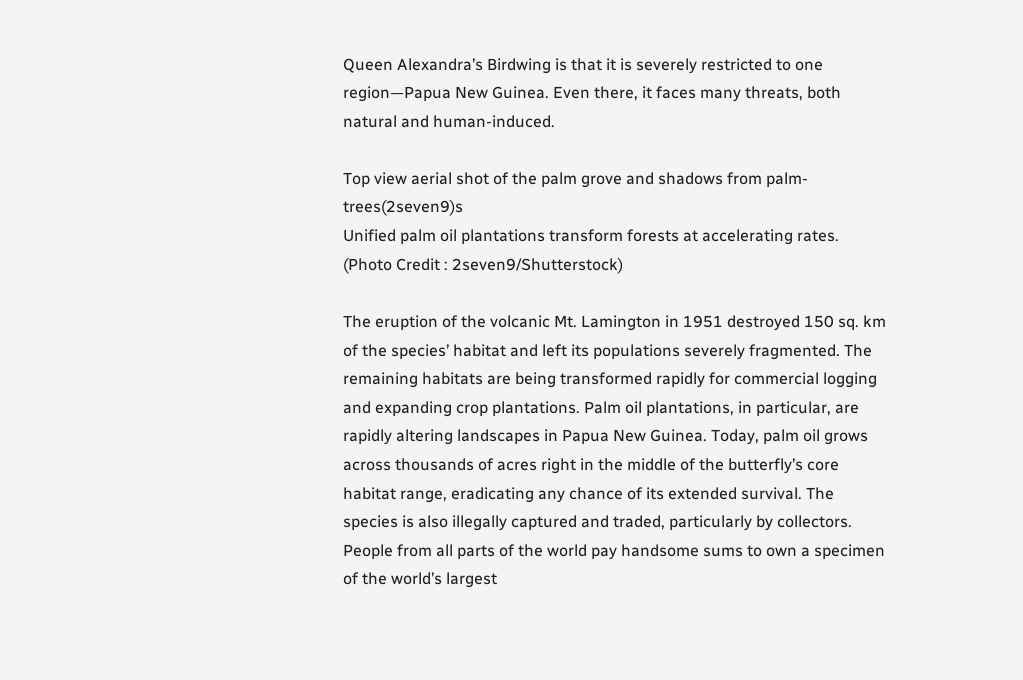Queen Alexandra’s Birdwing is that it is severely restricted to one region—Papua New Guinea. Even there, it faces many threats, both natural and human-induced.

Top view aerial shot of the palm grove and shadows from palm-trees(2seven9)s
Unified palm oil plantations transform forests at accelerating rates. (Photo Credit : 2seven9/Shutterstock)

The eruption of the volcanic Mt. Lamington in 1951 destroyed 150 sq. km of the species’ habitat and left its populations severely fragmented. The remaining habitats are being transformed rapidly for commercial logging and expanding crop plantations. Palm oil plantations, in particular, are rapidly altering landscapes in Papua New Guinea. Today, palm oil grows across thousands of acres right in the middle of the butterfly’s core habitat range, eradicating any chance of its extended survival. The species is also illegally captured and traded, particularly by collectors. People from all parts of the world pay handsome sums to own a specimen of the world’s largest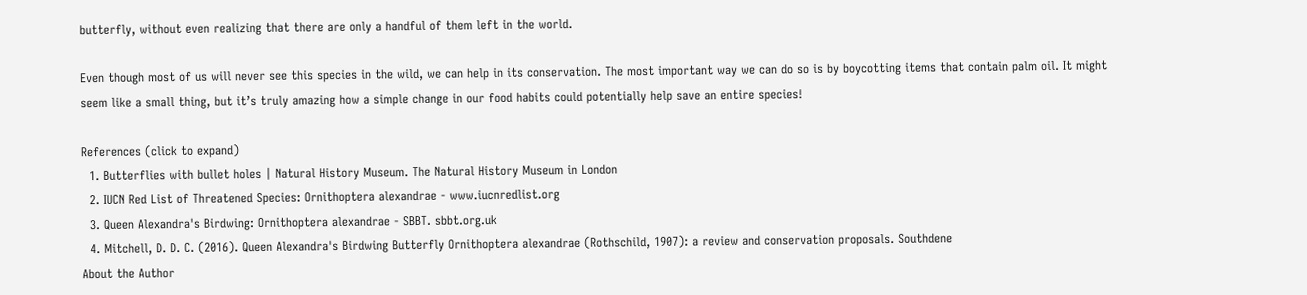butterfly, without even realizing that there are only a handful of them left in the world.

Even though most of us will never see this species in the wild, we can help in its conservation. The most important way we can do so is by boycotting items that contain palm oil. It might seem like a small thing, but it’s truly amazing how a simple change in our food habits could potentially help save an entire species!

References (click to expand)
  1. Butterflies with bullet holes | Natural History Museum. The Natural History Museum in London
  2. IUCN Red List of Threatened Species: Ornithoptera alexandrae - www.iucnredlist.org
  3. Queen Alexandra's Birdwing: Ornithoptera alexandrae - SBBT. sbbt.org.uk
  4. Mitchell, D. D. C. (2016). Queen Alexandra's Birdwing Butterfly Ornithoptera alexandrae (Rothschild, 1907): a review and conservation proposals. Southdene
About the Author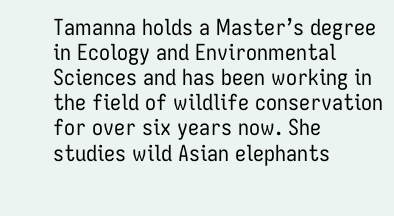Tamanna holds a Master’s degree in Ecology and Environmental Sciences and has been working in the field of wildlife conservation for over six years now. She studies wild Asian elephants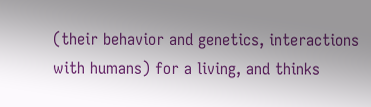(their behavior and genetics, interactions with humans) for a living, and thinks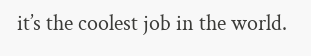it’s the coolest job in the world.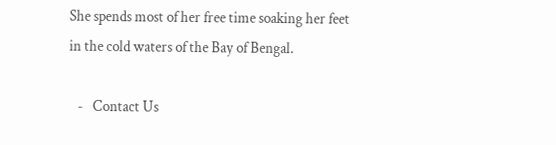She spends most of her free time soaking her feet in the cold waters of the Bay of Bengal.

   -   Contact Us